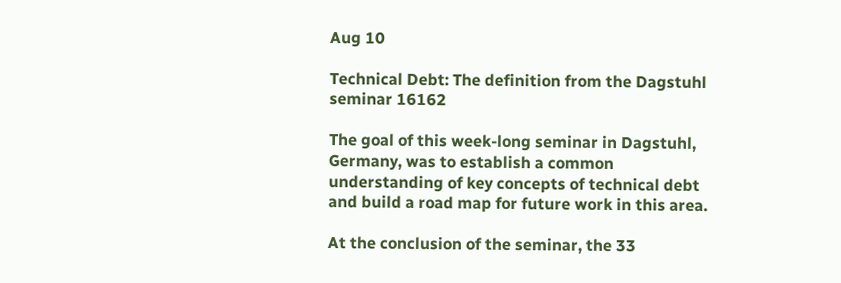Aug 10

Technical Debt: The definition from the Dagstuhl seminar 16162

The goal of this week-long seminar in Dagstuhl, Germany, was to establish a common understanding of key concepts of technical debt and build a road map for future work in this area.

At the conclusion of the seminar, the 33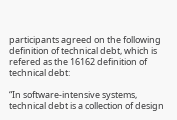participants agreed on the following definition of technical debt, which is refered as the 16162 definition of technical debt:

“In software-intensive systems, technical debt is a collection of design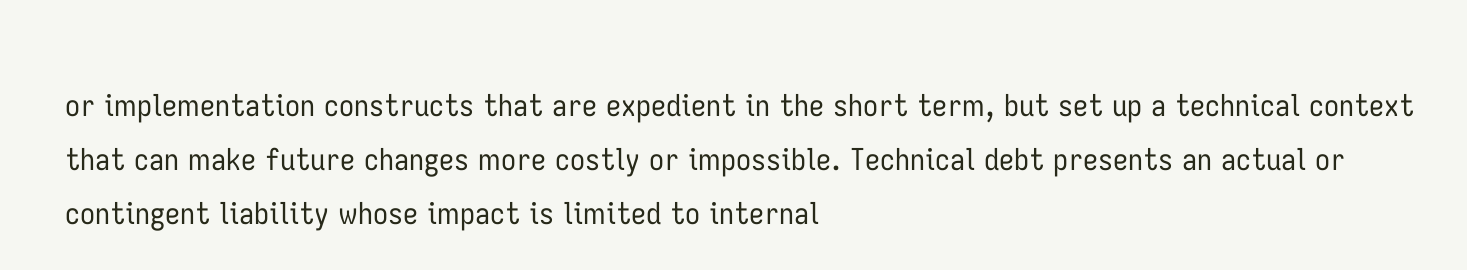or implementation constructs that are expedient in the short term, but set up a technical context that can make future changes more costly or impossible. Technical debt presents an actual or contingent liability whose impact is limited to internal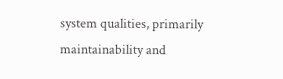system qualities, primarily maintainability and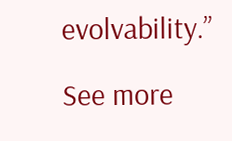evolvability.”

See more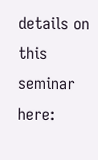details on this seminar here: